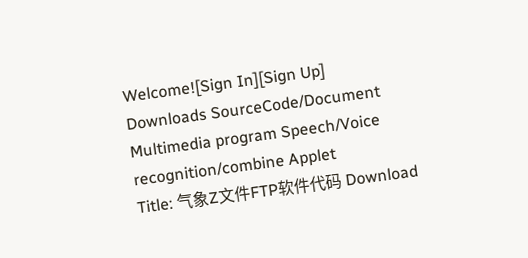Welcome![Sign In][Sign Up]
Downloads SourceCode/Document Multimedia program Speech/Voice recognition/combine Applet
Title: 气象Z文件FTP软件代码 Download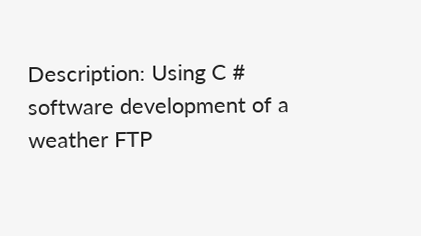Description: Using C # software development of a weather FTP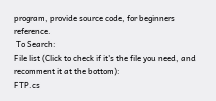program, provide source code, for beginners reference.
 To Search:
File list (Click to check if it's the file you need, and recomment it at the bottom):
FTP.cs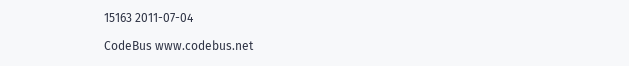15163 2011-07-04

CodeBus www.codebus.net